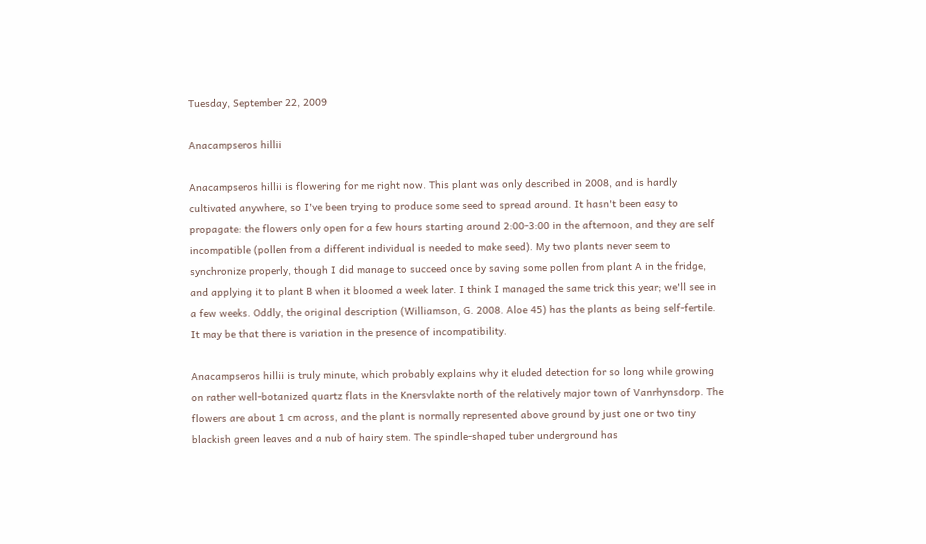Tuesday, September 22, 2009

Anacampseros hillii

Anacampseros hillii is flowering for me right now. This plant was only described in 2008, and is hardly cultivated anywhere, so I've been trying to produce some seed to spread around. It hasn't been easy to propagate: the flowers only open for a few hours starting around 2:00-3:00 in the afternoon, and they are self incompatible (pollen from a different individual is needed to make seed). My two plants never seem to synchronize properly, though I did manage to succeed once by saving some pollen from plant A in the fridge, and applying it to plant B when it bloomed a week later. I think I managed the same trick this year; we'll see in a few weeks. Oddly, the original description (Williamson, G. 2008. Aloe 45) has the plants as being self-fertile. It may be that there is variation in the presence of incompatibility.

Anacampseros hillii is truly minute, which probably explains why it eluded detection for so long while growing on rather well-botanized quartz flats in the Knersvlakte north of the relatively major town of Vanrhynsdorp. The flowers are about 1 cm across, and the plant is normally represented above ground by just one or two tiny blackish green leaves and a nub of hairy stem. The spindle-shaped tuber underground has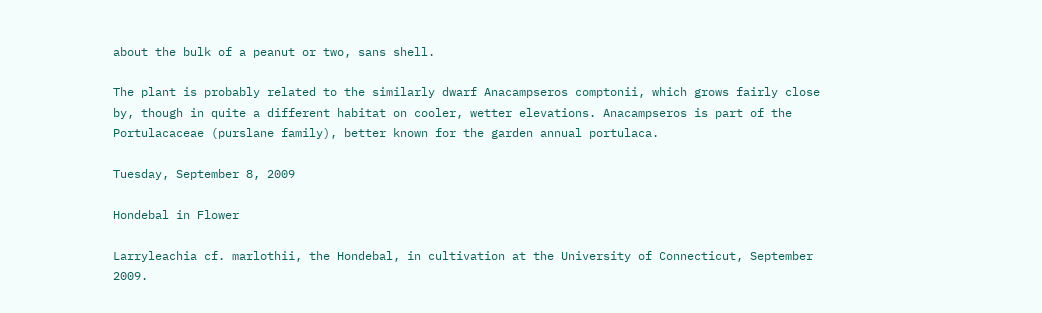about the bulk of a peanut or two, sans shell.

The plant is probably related to the similarly dwarf Anacampseros comptonii, which grows fairly close by, though in quite a different habitat on cooler, wetter elevations. Anacampseros is part of the Portulacaceae (purslane family), better known for the garden annual portulaca.

Tuesday, September 8, 2009

Hondebal in Flower

Larryleachia cf. marlothii, the Hondebal, in cultivation at the University of Connecticut, September 2009.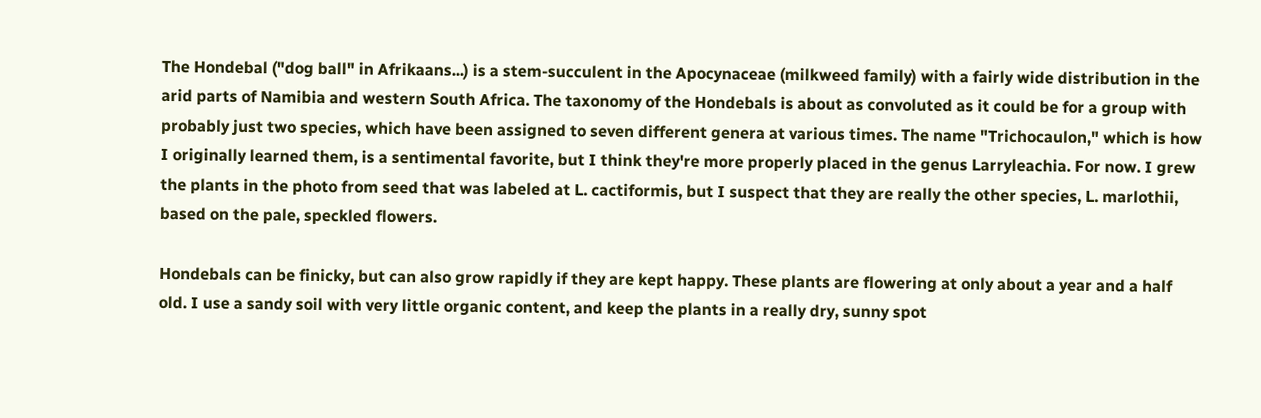The Hondebal ("dog ball" in Afrikaans...) is a stem-succulent in the Apocynaceae (milkweed family) with a fairly wide distribution in the arid parts of Namibia and western South Africa. The taxonomy of the Hondebals is about as convoluted as it could be for a group with probably just two species, which have been assigned to seven different genera at various times. The name "Trichocaulon," which is how I originally learned them, is a sentimental favorite, but I think they're more properly placed in the genus Larryleachia. For now. I grew the plants in the photo from seed that was labeled at L. cactiformis, but I suspect that they are really the other species, L. marlothii, based on the pale, speckled flowers.

Hondebals can be finicky, but can also grow rapidly if they are kept happy. These plants are flowering at only about a year and a half old. I use a sandy soil with very little organic content, and keep the plants in a really dry, sunny spot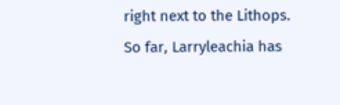right next to the Lithops. So far, Larryleachia has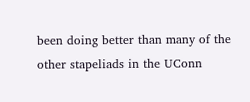been doing better than many of the other stapeliads in the UConn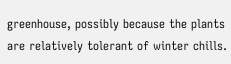greenhouse, possibly because the plants are relatively tolerant of winter chills.